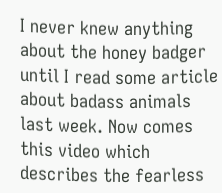I never knew anything about the honey badger until I read some article about badass animals last week. Now comes this video which describes the fearless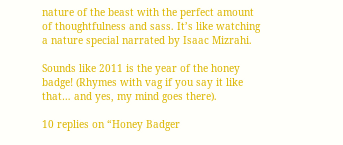nature of the beast with the perfect amount of thoughtfulness and sass. It’s like watching a nature special narrated by Isaac Mizrahi.

Sounds like 2011 is the year of the honey badge! (Rhymes with vag if you say it like that… and yes, my mind goes there).

10 replies on “Honey Badger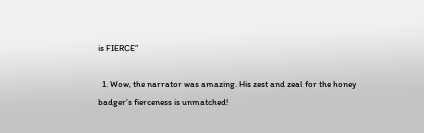is FIERCE”

  1. Wow, the narrator was amazing. His zest and zeal for the honey badger’s fierceness is unmatched!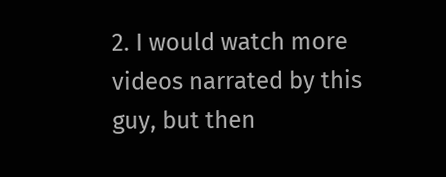2. I would watch more videos narrated by this guy, but then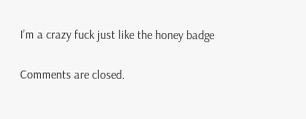I’m a crazy fuck just like the honey badge

Comments are closed.